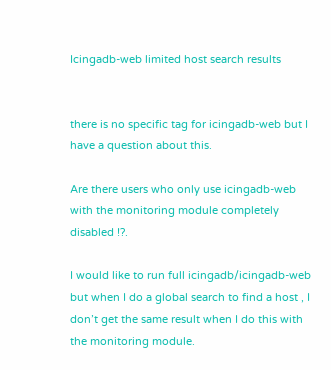Icingadb-web limited host search results


there is no specific tag for icingadb-web but I have a question about this.

Are there users who only use icingadb-web with the monitoring module completely disabled !?.

I would like to run full icingadb/icingadb-web but when I do a global search to find a host , I don’t get the same result when I do this with the monitoring module.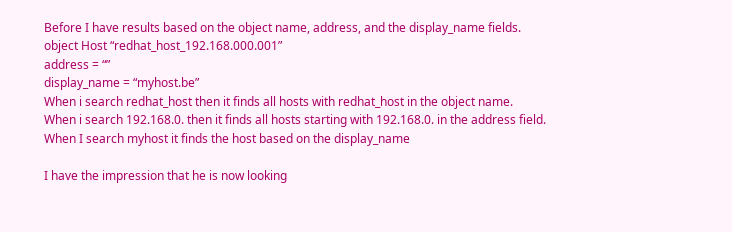Before I have results based on the object name, address, and the display_name fields.
object Host “redhat_host_192.168.000.001”
address = “”
display_name = “myhost.be”
When i search redhat_host then it finds all hosts with redhat_host in the object name.
When i search 192.168.0. then it finds all hosts starting with 192.168.0. in the address field.
When I search myhost it finds the host based on the display_name

I have the impression that he is now looking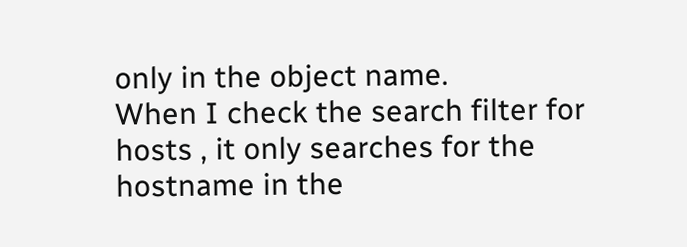only in the object name.
When I check the search filter for hosts , it only searches for the hostname in the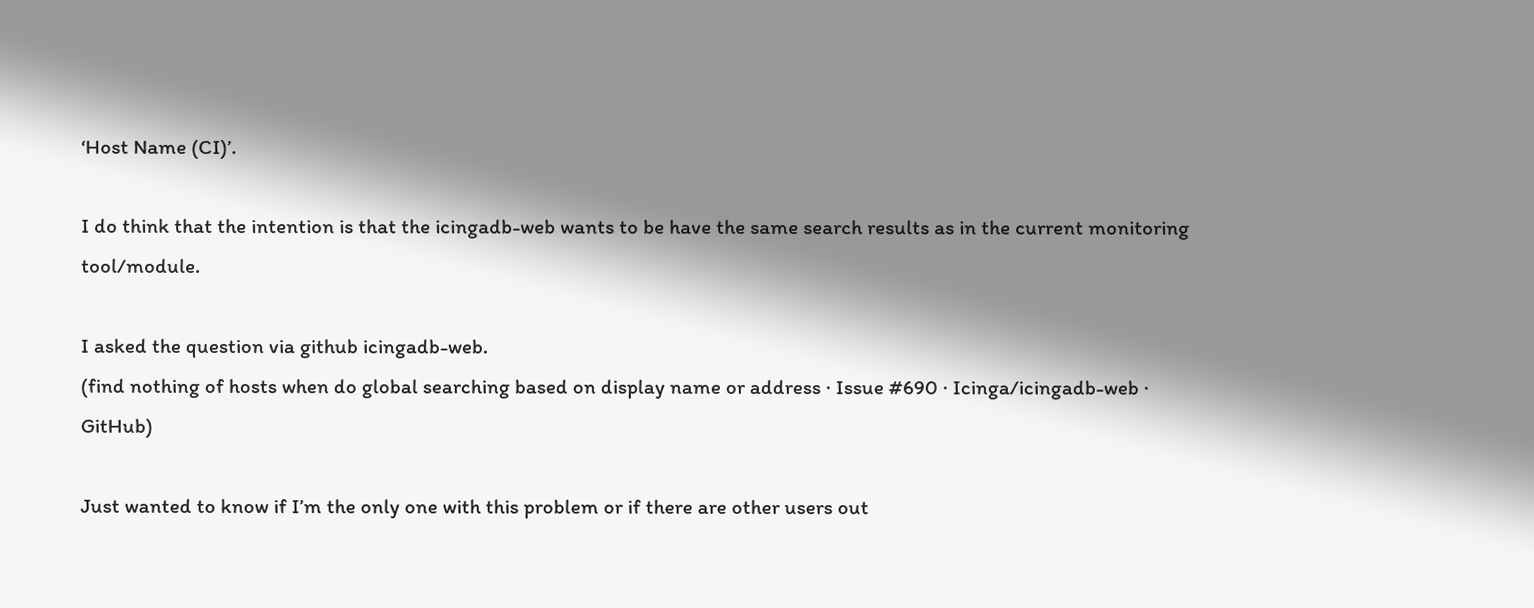‘Host Name (CI)’.

I do think that the intention is that the icingadb-web wants to be have the same search results as in the current monitoring tool/module.

I asked the question via github icingadb-web.
(find nothing of hosts when do global searching based on display name or address · Issue #690 · Icinga/icingadb-web · GitHub)

Just wanted to know if I’m the only one with this problem or if there are other users out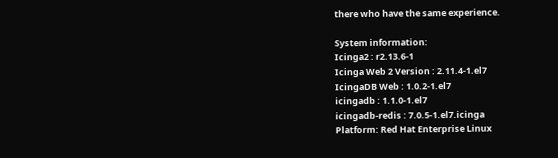there who have the same experience.

System information:
Icinga2 : r2.13.6-1
Icinga Web 2 Version : 2.11.4-1.el7
IcingaDB Web : 1.0.2-1.el7
icingadb : 1.1.0-1.el7
icingadb-redis : 7.0.5-1.el7.icinga
Platform: Red Hat Enterprise Linux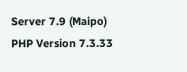Server 7.9 (Maipo)
PHP Version 7.3.33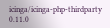icinga/icinga-php-thirdparty 0.11.0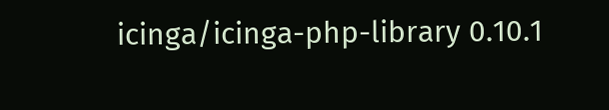icinga/icinga-php-library 0.10.1